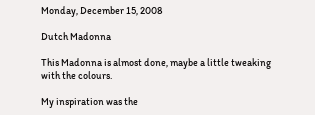Monday, December 15, 2008

Dutch Madonna

This Madonna is almost done, maybe a little tweaking with the colours.

My inspiration was the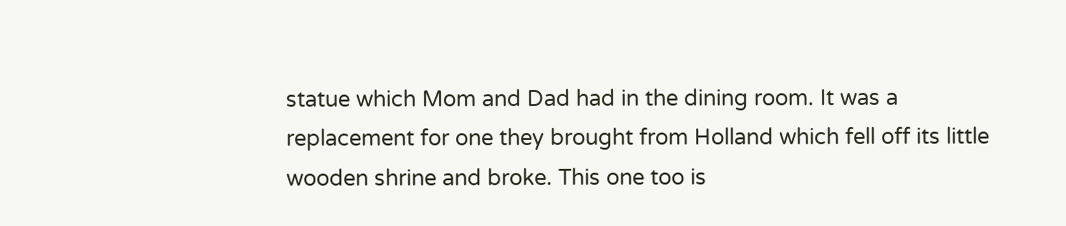statue which Mom and Dad had in the dining room. It was a replacement for one they brought from Holland which fell off its little wooden shrine and broke. This one too is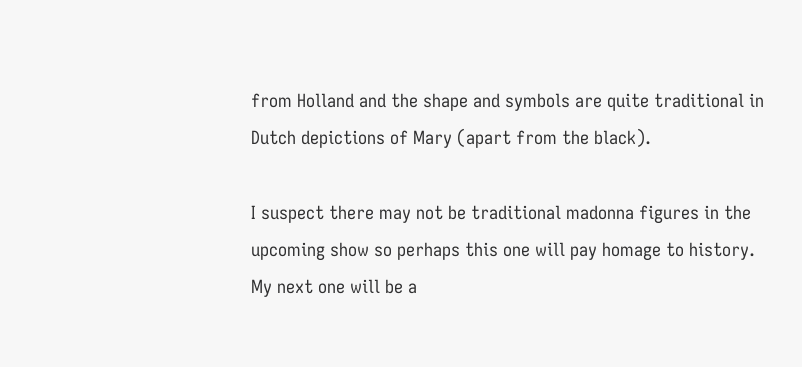from Holland and the shape and symbols are quite traditional in Dutch depictions of Mary (apart from the black).

I suspect there may not be traditional madonna figures in the upcoming show so perhaps this one will pay homage to history.
My next one will be a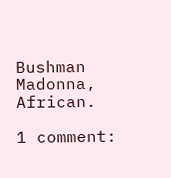Bushman Madonna, African.

1 comment: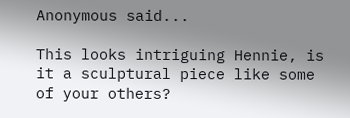Anonymous said...

This looks intriguing Hennie, is it a sculptural piece like some of your others?